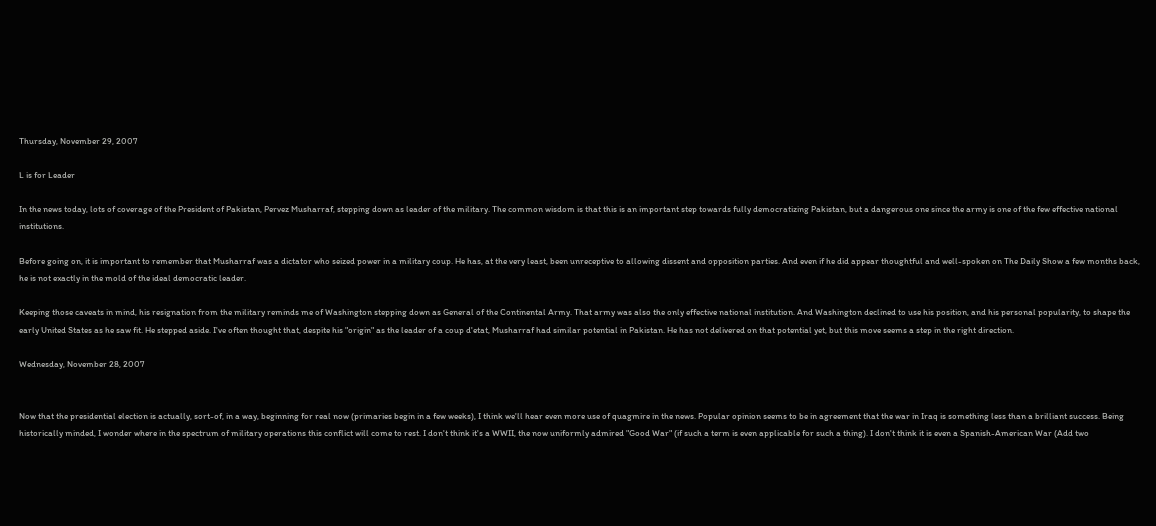Thursday, November 29, 2007

L is for Leader

In the news today, lots of coverage of the President of Pakistan, Pervez Musharraf, stepping down as leader of the military. The common wisdom is that this is an important step towards fully democratizing Pakistan, but a dangerous one since the army is one of the few effective national institutions.

Before going on, it is important to remember that Musharraf was a dictator who seized power in a military coup. He has, at the very least, been unreceptive to allowing dissent and opposition parties. And even if he did appear thoughtful and well-spoken on The Daily Show a few months back, he is not exactly in the mold of the ideal democratic leader.

Keeping those caveats in mind, his resignation from the military reminds me of Washington stepping down as General of the Continental Army. That army was also the only effective national institution. And Washington declined to use his position, and his personal popularity, to shape the early United States as he saw fit. He stepped aside. I've often thought that, despite his "origin" as the leader of a coup d'etat, Musharraf had similar potential in Pakistan. He has not delivered on that potential yet, but this move seems a step in the right direction.

Wednesday, November 28, 2007


Now that the presidential election is actually, sort-of, in a way, beginning for real now (primaries begin in a few weeks), I think we'll hear even more use of quagmire in the news. Popular opinion seems to be in agreement that the war in Iraq is something less than a brilliant success. Being historically minded, I wonder where in the spectrum of military operations this conflict will come to rest. I don't think it's a WWII, the now uniformly admired "Good War" (if such a term is even applicable for such a thing). I don't think it is even a Spanish-American War (Add two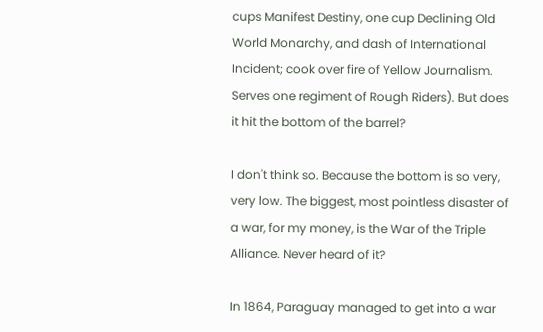cups Manifest Destiny, one cup Declining Old World Monarchy, and dash of International Incident; cook over fire of Yellow Journalism. Serves one regiment of Rough Riders). But does it hit the bottom of the barrel?

I don't think so. Because the bottom is so very, very low. The biggest, most pointless disaster of a war, for my money, is the War of the Triple Alliance. Never heard of it?

In 1864, Paraguay managed to get into a war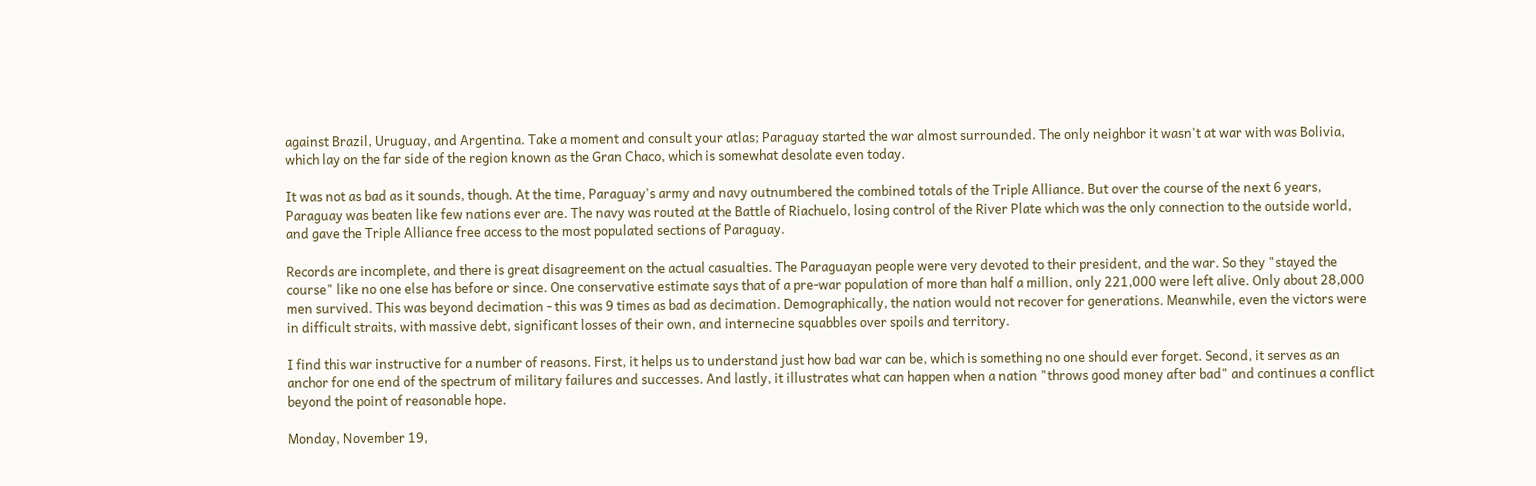against Brazil, Uruguay, and Argentina. Take a moment and consult your atlas; Paraguay started the war almost surrounded. The only neighbor it wasn't at war with was Bolivia, which lay on the far side of the region known as the Gran Chaco, which is somewhat desolate even today.

It was not as bad as it sounds, though. At the time, Paraguay's army and navy outnumbered the combined totals of the Triple Alliance. But over the course of the next 6 years, Paraguay was beaten like few nations ever are. The navy was routed at the Battle of Riachuelo, losing control of the River Plate which was the only connection to the outside world, and gave the Triple Alliance free access to the most populated sections of Paraguay.

Records are incomplete, and there is great disagreement on the actual casualties. The Paraguayan people were very devoted to their president, and the war. So they "stayed the course" like no one else has before or since. One conservative estimate says that of a pre-war population of more than half a million, only 221,000 were left alive. Only about 28,000 men survived. This was beyond decimation - this was 9 times as bad as decimation. Demographically, the nation would not recover for generations. Meanwhile, even the victors were in difficult straits, with massive debt, significant losses of their own, and internecine squabbles over spoils and territory.

I find this war instructive for a number of reasons. First, it helps us to understand just how bad war can be, which is something no one should ever forget. Second, it serves as an anchor for one end of the spectrum of military failures and successes. And lastly, it illustrates what can happen when a nation "throws good money after bad" and continues a conflict beyond the point of reasonable hope.

Monday, November 19,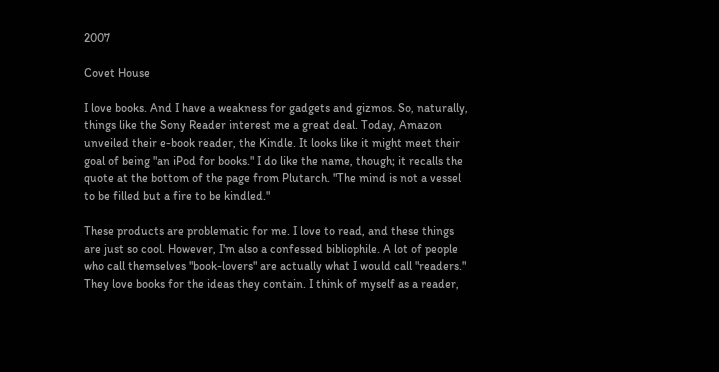2007

Covet House

I love books. And I have a weakness for gadgets and gizmos. So, naturally, things like the Sony Reader interest me a great deal. Today, Amazon unveiled their e-book reader, the Kindle. It looks like it might meet their goal of being "an iPod for books." I do like the name, though; it recalls the quote at the bottom of the page from Plutarch. "The mind is not a vessel to be filled but a fire to be kindled."

These products are problematic for me. I love to read, and these things are just so cool. However, I'm also a confessed bibliophile. A lot of people who call themselves "book-lovers" are actually what I would call "readers." They love books for the ideas they contain. I think of myself as a reader,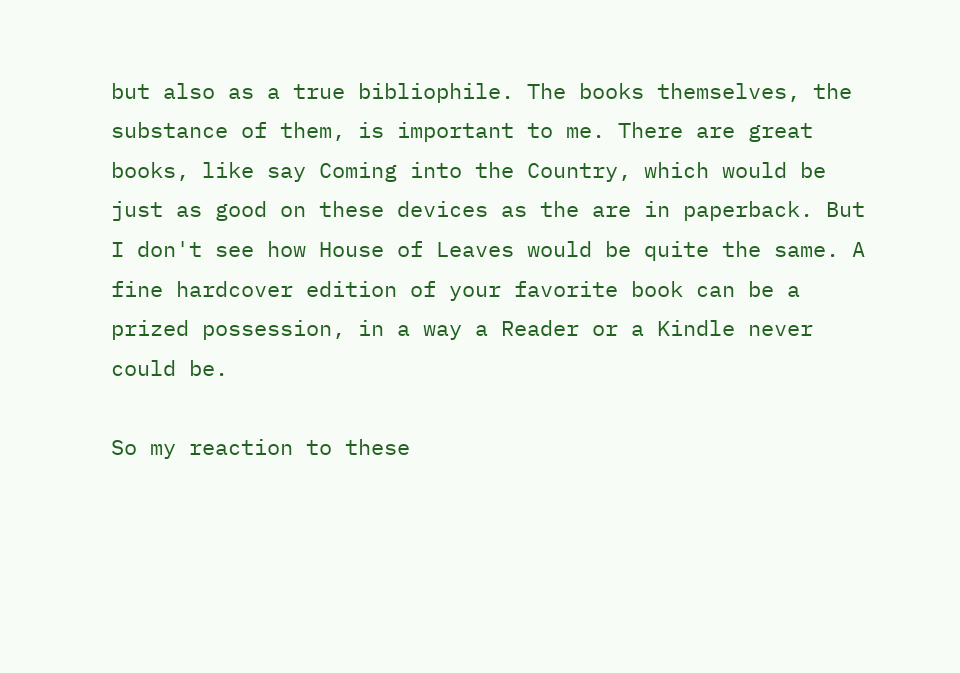but also as a true bibliophile. The books themselves, the substance of them, is important to me. There are great books, like say Coming into the Country, which would be just as good on these devices as the are in paperback. But I don't see how House of Leaves would be quite the same. A fine hardcover edition of your favorite book can be a prized possession, in a way a Reader or a Kindle never could be.

So my reaction to these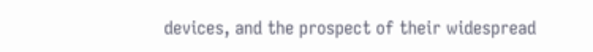devices, and the prospect of their widespread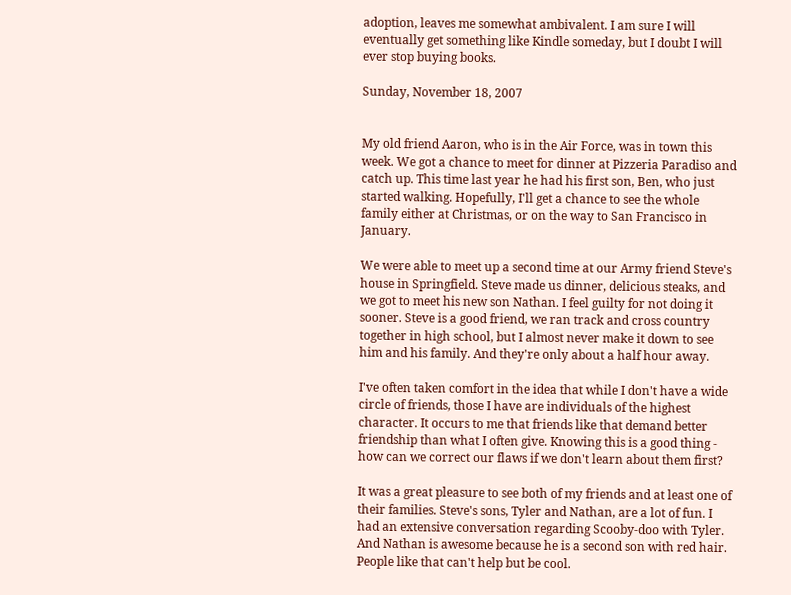adoption, leaves me somewhat ambivalent. I am sure I will eventually get something like Kindle someday, but I doubt I will ever stop buying books.

Sunday, November 18, 2007


My old friend Aaron, who is in the Air Force, was in town this week. We got a chance to meet for dinner at Pizzeria Paradiso and catch up. This time last year he had his first son, Ben, who just started walking. Hopefully, I'll get a chance to see the whole family either at Christmas, or on the way to San Francisco in January.

We were able to meet up a second time at our Army friend Steve's house in Springfield. Steve made us dinner, delicious steaks, and we got to meet his new son Nathan. I feel guilty for not doing it sooner. Steve is a good friend, we ran track and cross country together in high school, but I almost never make it down to see him and his family. And they're only about a half hour away.

I've often taken comfort in the idea that while I don't have a wide circle of friends, those I have are individuals of the highest character. It occurs to me that friends like that demand better friendship than what I often give. Knowing this is a good thing - how can we correct our flaws if we don't learn about them first?

It was a great pleasure to see both of my friends and at least one of their families. Steve's sons, Tyler and Nathan, are a lot of fun. I had an extensive conversation regarding Scooby-doo with Tyler. And Nathan is awesome because he is a second son with red hair. People like that can't help but be cool.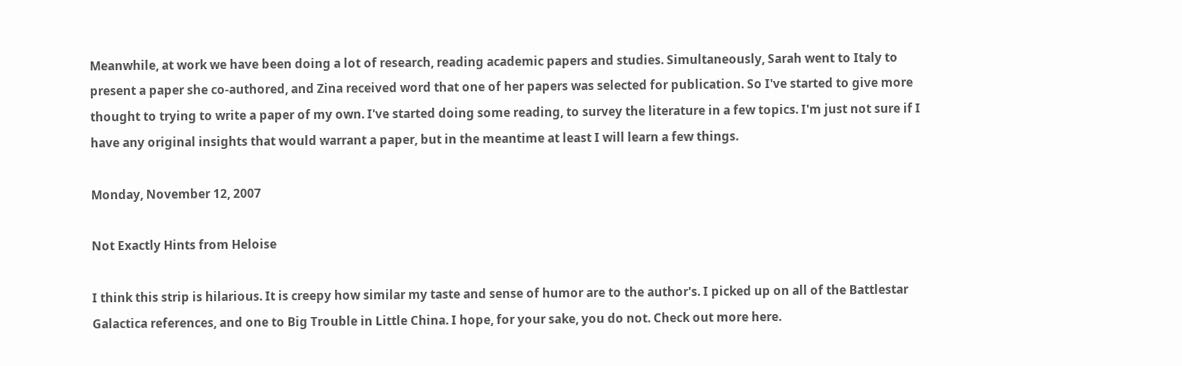Meanwhile, at work we have been doing a lot of research, reading academic papers and studies. Simultaneously, Sarah went to Italy to present a paper she co-authored, and Zina received word that one of her papers was selected for publication. So I've started to give more thought to trying to write a paper of my own. I've started doing some reading, to survey the literature in a few topics. I'm just not sure if I have any original insights that would warrant a paper, but in the meantime at least I will learn a few things.

Monday, November 12, 2007

Not Exactly Hints from Heloise

I think this strip is hilarious. It is creepy how similar my taste and sense of humor are to the author's. I picked up on all of the Battlestar Galactica references, and one to Big Trouble in Little China. I hope, for your sake, you do not. Check out more here.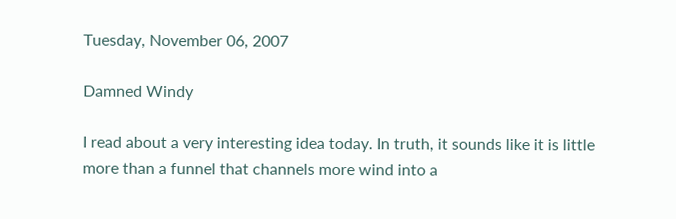Tuesday, November 06, 2007

Damned Windy

I read about a very interesting idea today. In truth, it sounds like it is little more than a funnel that channels more wind into a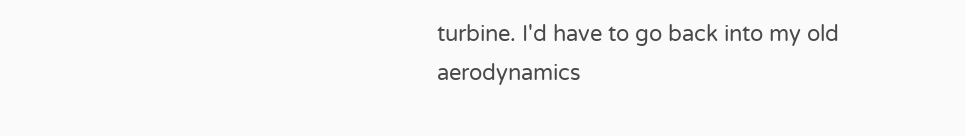turbine. I'd have to go back into my old aerodynamics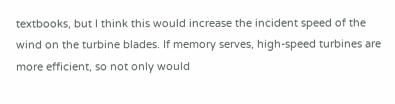textbooks, but I think this would increase the incident speed of the wind on the turbine blades. If memory serves, high-speed turbines are more efficient, so not only would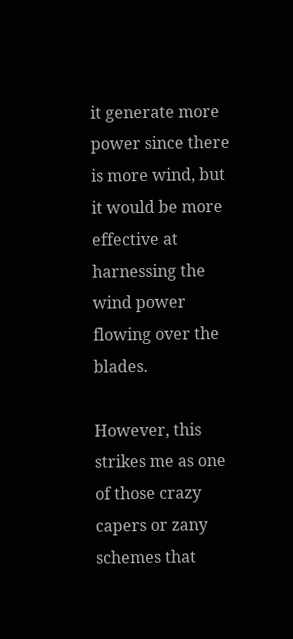it generate more power since there is more wind, but it would be more effective at harnessing the wind power flowing over the blades.

However, this strikes me as one of those crazy capers or zany schemes that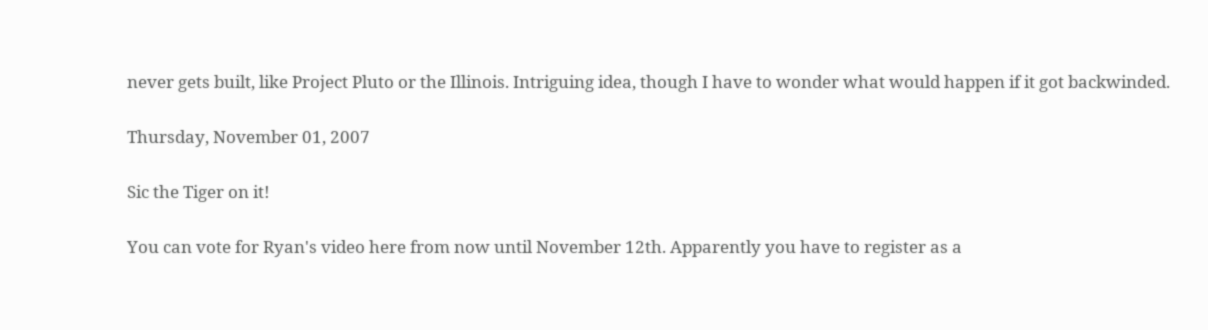never gets built, like Project Pluto or the Illinois. Intriguing idea, though I have to wonder what would happen if it got backwinded.

Thursday, November 01, 2007

Sic the Tiger on it!

You can vote for Ryan's video here from now until November 12th. Apparently you have to register as a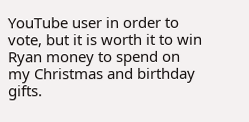YouTube user in order to vote, but it is worth it to win Ryan money to spend on my Christmas and birthday gifts.